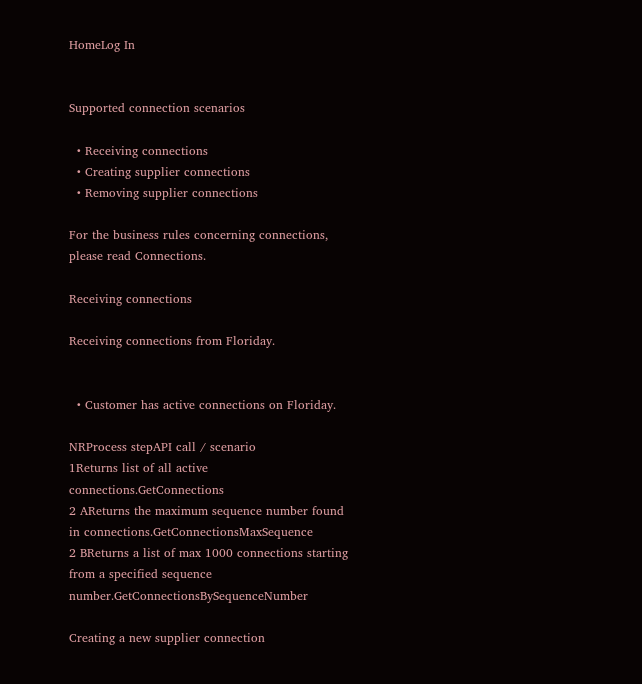HomeLog In


Supported connection scenarios

  • Receiving connections
  • Creating supplier connections
  • Removing supplier connections

For the business rules concerning connections, please read Connections.

Receiving connections

Receiving connections from Floriday.


  • Customer has active connections on Floriday.

NRProcess stepAPI call / scenario
1Returns list of all active connections.GetConnections
2 AReturns the maximum sequence number found in connections.GetConnectionsMaxSequence
2 BReturns a list of max 1000 connections starting from a specified sequence number.GetConnectionsBySequenceNumber

Creating a new supplier connection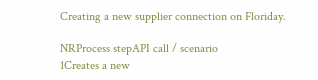Creating a new supplier connection on Floriday.

NRProcess stepAPI call / scenario
1Creates a new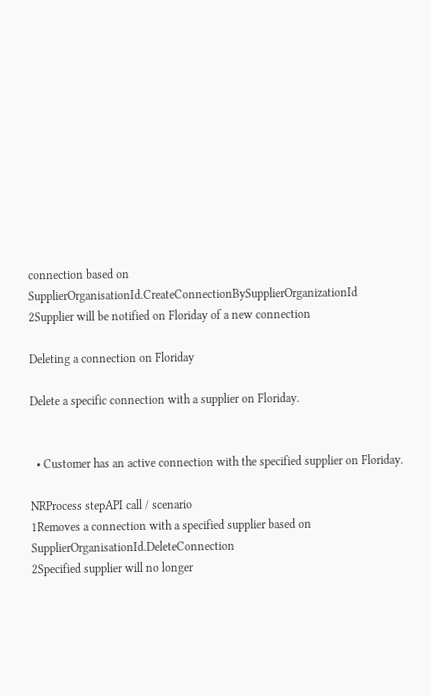connection based on SupplierOrganisationId.CreateConnectionBySupplierOrganizationId
2Supplier will be notified on Floriday of a new connection

Deleting a connection on Floriday

Delete a specific connection with a supplier on Floriday.


  • Customer has an active connection with the specified supplier on Floriday.

NRProcess stepAPI call / scenario
1Removes a connection with a specified supplier based on SupplierOrganisationId.DeleteConnection
2Specified supplier will no longer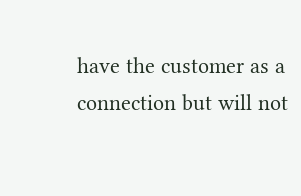have the customer as a connection but will not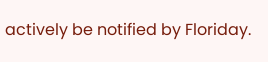actively be notified by Floriday.